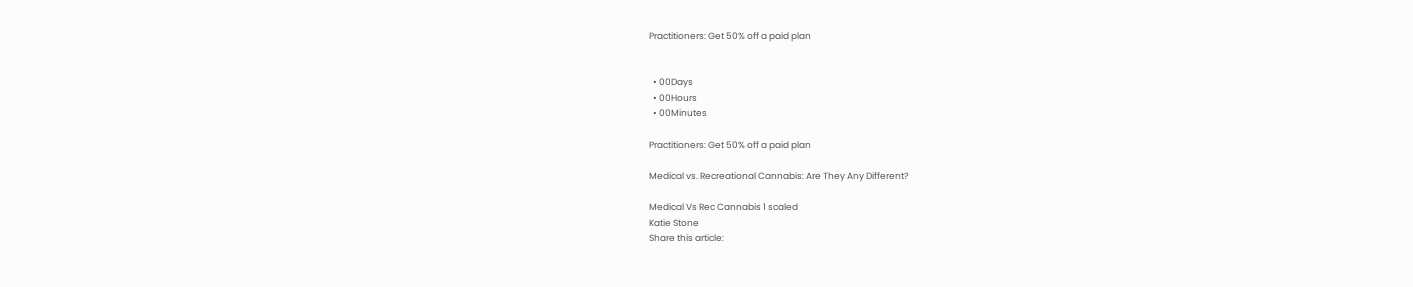Practitioners: Get 50% off a paid plan


  • 00Days
  • 00Hours
  • 00Minutes

Practitioners: Get 50% off a paid plan

Medical vs. Recreational Cannabis: Are They Any Different?

Medical Vs Rec Cannabis 1 scaled
Katie Stone
Share this article: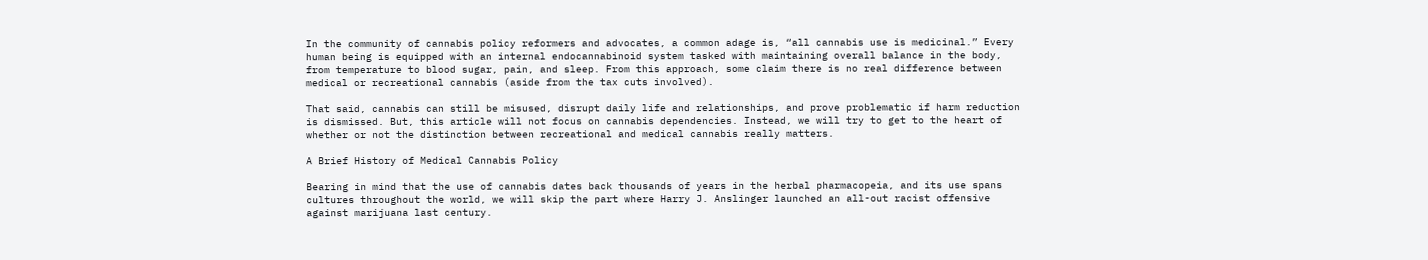In the community of cannabis policy reformers and advocates, a common adage is, “all cannabis use is medicinal.” Every human being is equipped with an internal endocannabinoid system tasked with maintaining overall balance in the body, from temperature to blood sugar, pain, and sleep. From this approach, some claim there is no real difference between medical or recreational cannabis (aside from the tax cuts involved).

That said, cannabis can still be misused, disrupt daily life and relationships, and prove problematic if harm reduction is dismissed. But, this article will not focus on cannabis dependencies. Instead, we will try to get to the heart of whether or not the distinction between recreational and medical cannabis really matters.

A Brief History of Medical Cannabis Policy

Bearing in mind that the use of cannabis dates back thousands of years in the herbal pharmacopeia, and its use spans cultures throughout the world, we will skip the part where Harry J. Anslinger launched an all-out racist offensive against marijuana last century.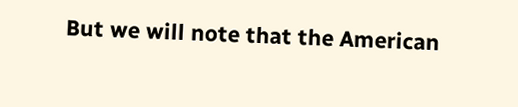But we will note that the American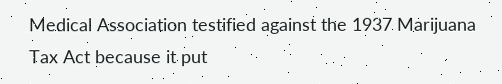Medical Association testified against the 1937 Marijuana Tax Act because it put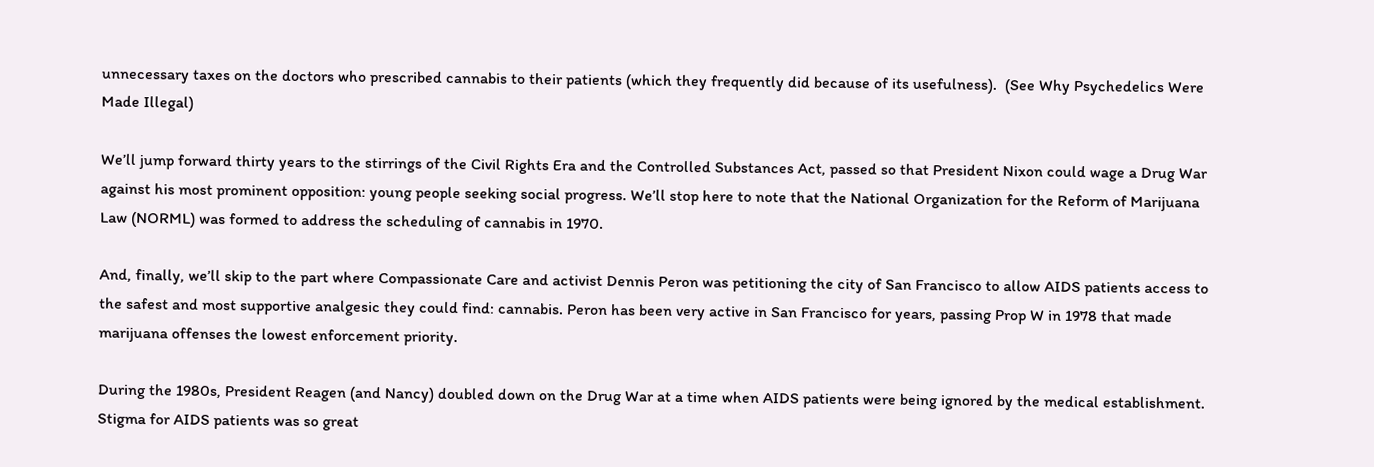unnecessary taxes on the doctors who prescribed cannabis to their patients (which they frequently did because of its usefulness).  (See Why Psychedelics Were Made Illegal)

We’ll jump forward thirty years to the stirrings of the Civil Rights Era and the Controlled Substances Act, passed so that President Nixon could wage a Drug War against his most prominent opposition: young people seeking social progress. We’ll stop here to note that the National Organization for the Reform of Marijuana Law (NORML) was formed to address the scheduling of cannabis in 1970.

And, finally, we’ll skip to the part where Compassionate Care and activist Dennis Peron was petitioning the city of San Francisco to allow AIDS patients access to the safest and most supportive analgesic they could find: cannabis. Peron has been very active in San Francisco for years, passing Prop W in 1978 that made marijuana offenses the lowest enforcement priority.

During the 1980s, President Reagen (and Nancy) doubled down on the Drug War at a time when AIDS patients were being ignored by the medical establishment. Stigma for AIDS patients was so great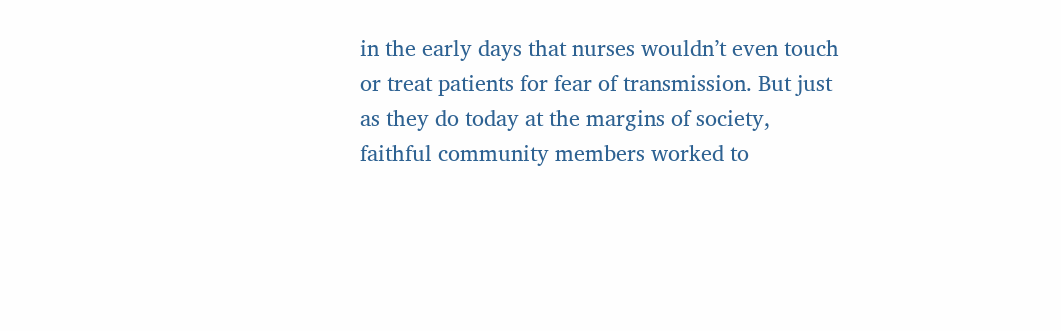in the early days that nurses wouldn’t even touch or treat patients for fear of transmission. But just as they do today at the margins of society, faithful community members worked to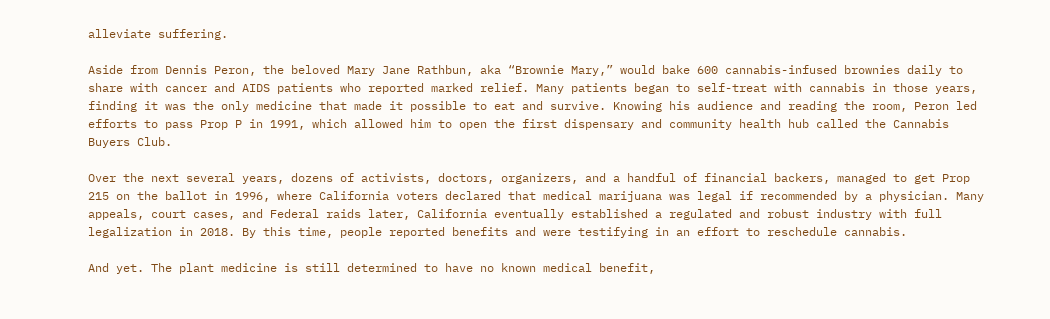alleviate suffering.

Aside from Dennis Peron, the beloved Mary Jane Rathbun, aka “Brownie Mary,” would bake 600 cannabis-infused brownies daily to share with cancer and AIDS patients who reported marked relief. Many patients began to self-treat with cannabis in those years, finding it was the only medicine that made it possible to eat and survive. Knowing his audience and reading the room, Peron led efforts to pass Prop P in 1991, which allowed him to open the first dispensary and community health hub called the Cannabis Buyers Club.

Over the next several years, dozens of activists, doctors, organizers, and a handful of financial backers, managed to get Prop 215 on the ballot in 1996, where California voters declared that medical marijuana was legal if recommended by a physician. Many appeals, court cases, and Federal raids later, California eventually established a regulated and robust industry with full legalization in 2018. By this time, people reported benefits and were testifying in an effort to reschedule cannabis.

And yet. The plant medicine is still determined to have no known medical benefit,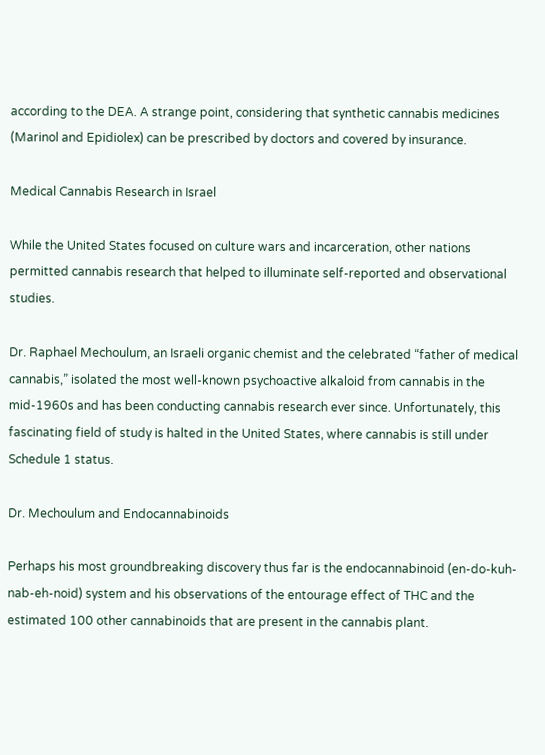according to the DEA. A strange point, considering that synthetic cannabis medicines (Marinol and Epidiolex) can be prescribed by doctors and covered by insurance.

Medical Cannabis Research in Israel

While the United States focused on culture wars and incarceration, other nations permitted cannabis research that helped to illuminate self-reported and observational studies.

Dr. Raphael Mechoulum, an Israeli organic chemist and the celebrated “father of medical cannabis,” isolated the most well-known psychoactive alkaloid from cannabis in the mid-1960s and has been conducting cannabis research ever since. Unfortunately, this fascinating field of study is halted in the United States, where cannabis is still under Schedule 1 status.

Dr. Mechoulum and Endocannabinoids

Perhaps his most groundbreaking discovery thus far is the endocannabinoid (en-do-kuh-nab-eh-noid) system and his observations of the entourage effect of THC and the estimated 100 other cannabinoids that are present in the cannabis plant.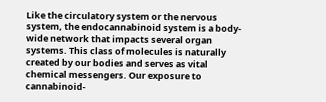Like the circulatory system or the nervous system, the endocannabinoid system is a body-wide network that impacts several organ systems. This class of molecules is naturally created by our bodies and serves as vital chemical messengers. Our exposure to cannabinoid-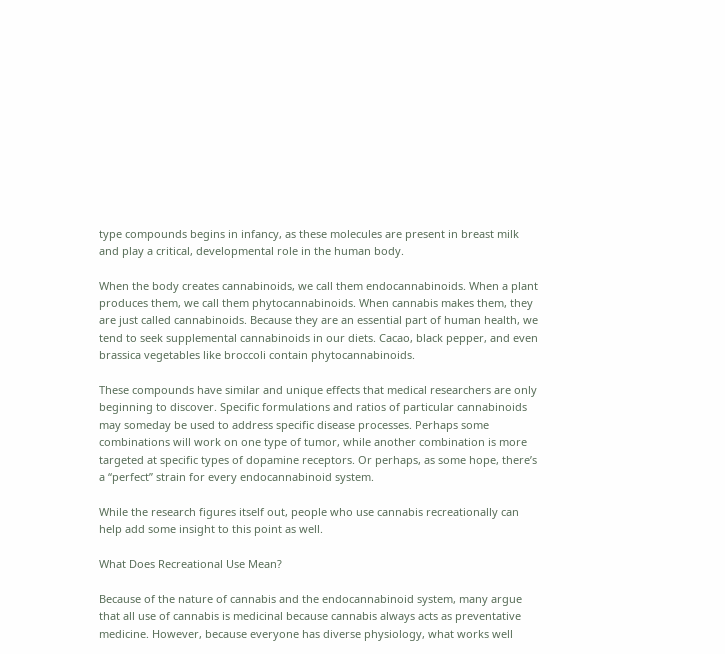type compounds begins in infancy, as these molecules are present in breast milk and play a critical, developmental role in the human body.

When the body creates cannabinoids, we call them endocannabinoids. When a plant produces them, we call them phytocannabinoids. When cannabis makes them, they are just called cannabinoids. Because they are an essential part of human health, we tend to seek supplemental cannabinoids in our diets. Cacao, black pepper, and even brassica vegetables like broccoli contain phytocannabinoids.

These compounds have similar and unique effects that medical researchers are only beginning to discover. Specific formulations and ratios of particular cannabinoids may someday be used to address specific disease processes. Perhaps some combinations will work on one type of tumor, while another combination is more targeted at specific types of dopamine receptors. Or perhaps, as some hope, there’s a “perfect” strain for every endocannabinoid system.

While the research figures itself out, people who use cannabis recreationally can help add some insight to this point as well.

What Does Recreational Use Mean?

Because of the nature of cannabis and the endocannabinoid system, many argue that all use of cannabis is medicinal because cannabis always acts as preventative medicine. However, because everyone has diverse physiology, what works well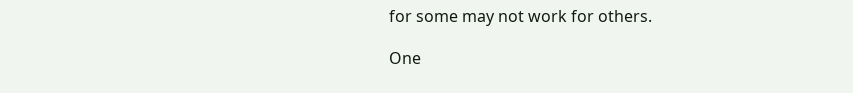for some may not work for others.

One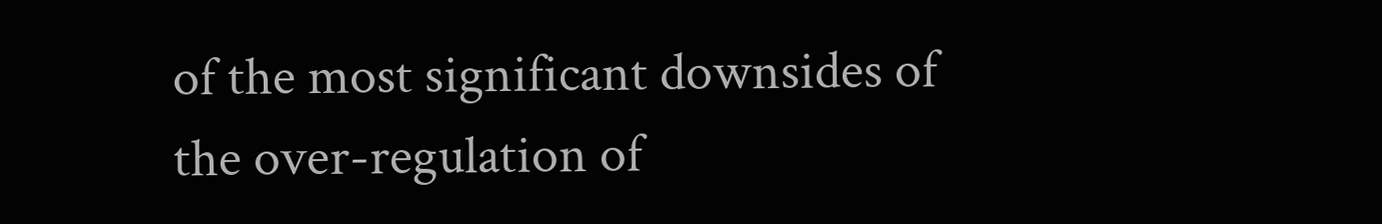of the most significant downsides of the over-regulation of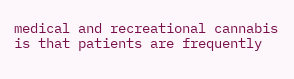medical and recreational cannabis is that patients are frequently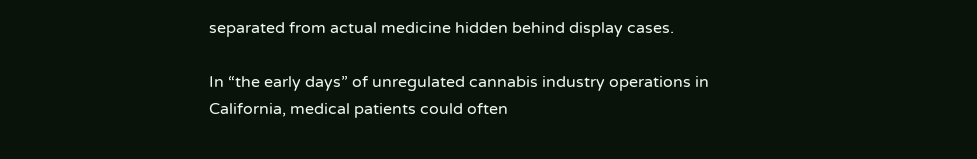separated from actual medicine hidden behind display cases.

In “the early days” of unregulated cannabis industry operations in California, medical patients could often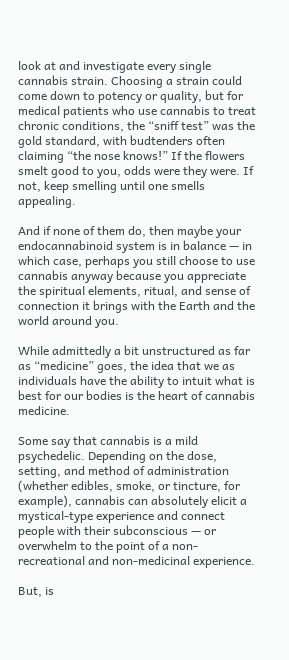look at and investigate every single cannabis strain. Choosing a strain could come down to potency or quality, but for medical patients who use cannabis to treat chronic conditions, the “sniff test” was the gold standard, with budtenders often claiming “the nose knows!” If the flowers smelt good to you, odds were they were. If not, keep smelling until one smells appealing.

And if none of them do, then maybe your endocannabinoid system is in balance — in which case, perhaps you still choose to use cannabis anyway because you appreciate the spiritual elements, ritual, and sense of connection it brings with the Earth and the world around you.

While admittedly a bit unstructured as far as “medicine” goes, the idea that we as individuals have the ability to intuit what is best for our bodies is the heart of cannabis medicine.

Some say that cannabis is a mild psychedelic. Depending on the dose, setting, and method of administration (whether edibles, smoke, or tincture, for example), cannabis can absolutely elicit a mystical-type experience and connect people with their subconscious — or overwhelm to the point of a non-recreational and non-medicinal experience.

But, is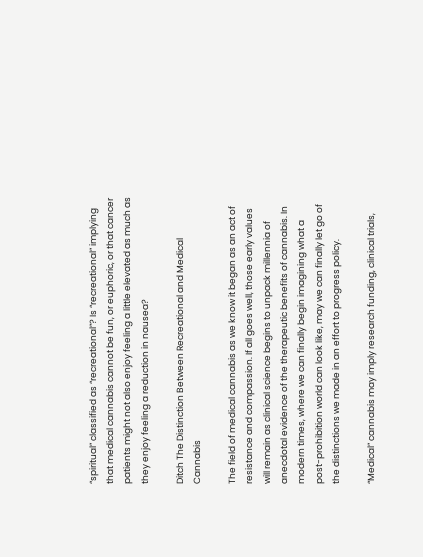“spiritual” classified as “recreational”? Is “recreational” implying that medical cannabis cannot be fun, or euphoric, or that cancer patients might not also enjoy feeling a little elevated as much as they enjoy feeling a reduction in nausea?

Ditch The Distinction Between Recreational and Medical Cannabis

The field of medical cannabis as we know it began as an act of resistance and compassion. If all goes well, those early values will remain as clinical science begins to unpack millennia of anecdotal evidence of the therapeutic benefits of cannabis. In modern times, where we can finally begin imagining what a post-prohibition world can look like, may we can finally let go of the distinctions we made in an effort to progress policy.

“Medical” cannabis may imply research funding, clinical trials,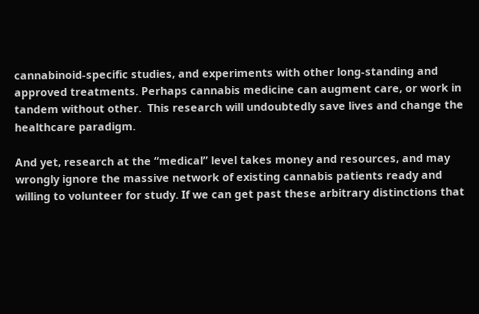cannabinoid-specific studies, and experiments with other long-standing and approved treatments. Perhaps cannabis medicine can augment care, or work in tandem without other.  This research will undoubtedly save lives and change the healthcare paradigm.

And yet, research at the “medical” level takes money and resources, and may wrongly ignore the massive network of existing cannabis patients ready and willing to volunteer for study. If we can get past these arbitrary distinctions that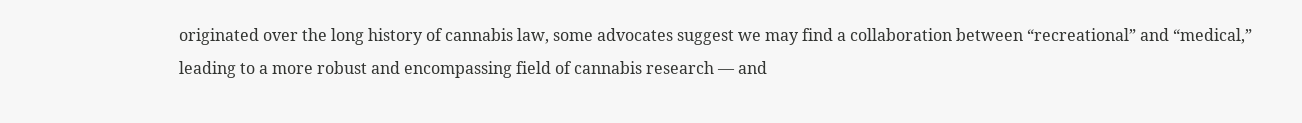originated over the long history of cannabis law, some advocates suggest we may find a collaboration between “recreational” and “medical,” leading to a more robust and encompassing field of cannabis research — and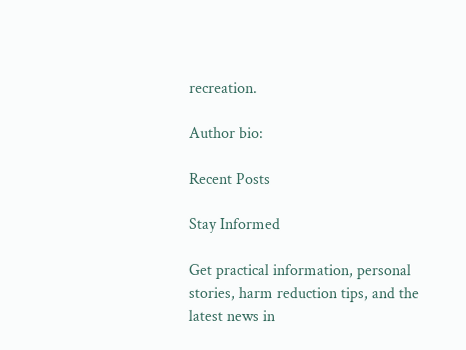recreation.

Author bio:

Recent Posts

Stay Informed

Get practical information, personal stories, harm reduction tips, and the latest news in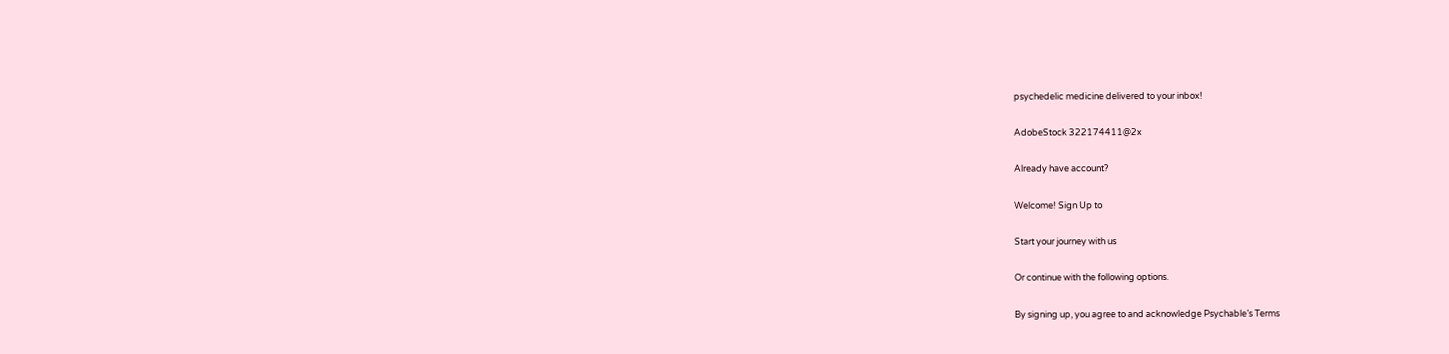psychedelic medicine delivered to your inbox!

AdobeStock 322174411@2x

Already have account?

Welcome! Sign Up to

Start your journey with us

Or continue with the following options.

By signing up, you agree to and acknowledge Psychable’s Terms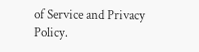of Service and Privacy Policy.